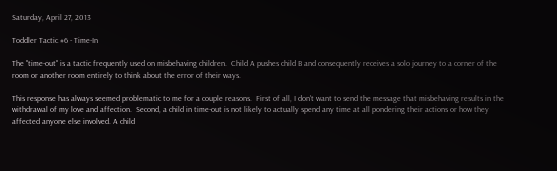Saturday, April 27, 2013

Toddler Tactic #6 - Time-In

The "time-out" is a tactic frequently used on misbehaving children.  Child A pushes child B and consequently receives a solo journey to a corner of the room or another room entirely to think about the error of their ways.

This response has always seemed problematic to me for a couple reasons.  First of all, I don't want to send the message that misbehaving results in the withdrawal of my love and affection.  Second, a child in time-out is not likely to actually spend any time at all pondering their actions or how they affected anyone else involved. A child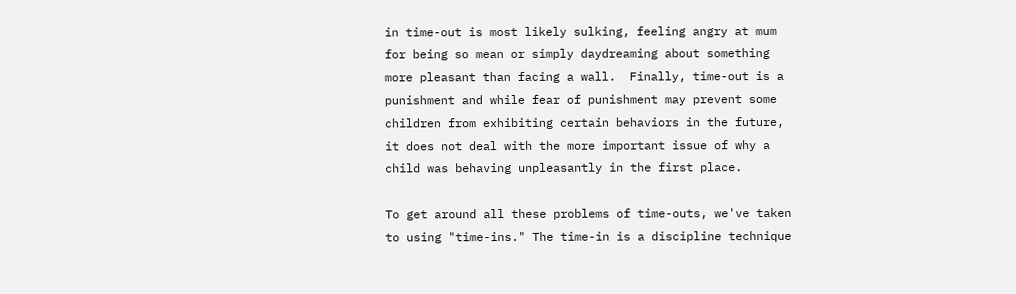in time-out is most likely sulking, feeling angry at mum for being so mean or simply daydreaming about something more pleasant than facing a wall.  Finally, time-out is a punishment and while fear of punishment may prevent some children from exhibiting certain behaviors in the future, it does not deal with the more important issue of why a child was behaving unpleasantly in the first place.

To get around all these problems of time-outs, we've taken to using "time-ins." The time-in is a discipline technique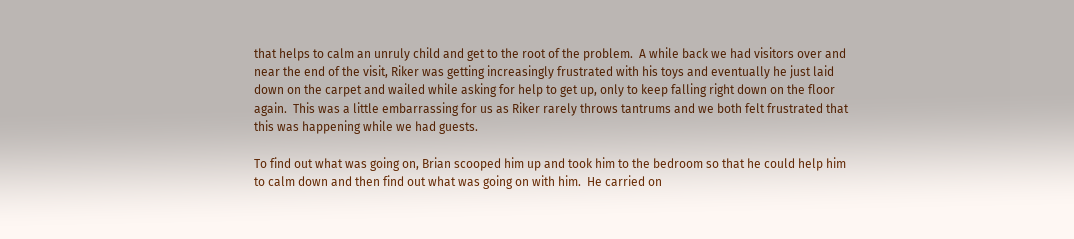that helps to calm an unruly child and get to the root of the problem.  A while back we had visitors over and near the end of the visit, Riker was getting increasingly frustrated with his toys and eventually he just laid down on the carpet and wailed while asking for help to get up, only to keep falling right down on the floor again.  This was a little embarrassing for us as Riker rarely throws tantrums and we both felt frustrated that this was happening while we had guests.

To find out what was going on, Brian scooped him up and took him to the bedroom so that he could help him to calm down and then find out what was going on with him.  He carried on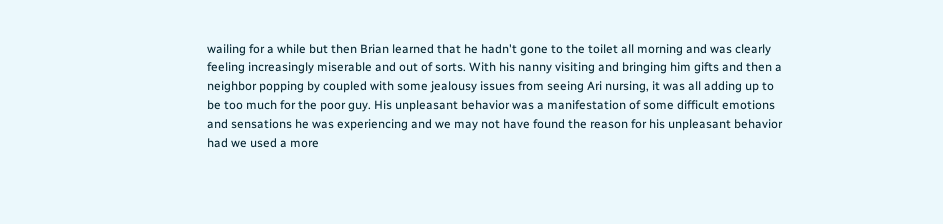wailing for a while but then Brian learned that he hadn't gone to the toilet all morning and was clearly feeling increasingly miserable and out of sorts. With his nanny visiting and bringing him gifts and then a neighbor popping by coupled with some jealousy issues from seeing Ari nursing, it was all adding up to be too much for the poor guy. His unpleasant behavior was a manifestation of some difficult emotions and sensations he was experiencing and we may not have found the reason for his unpleasant behavior had we used a more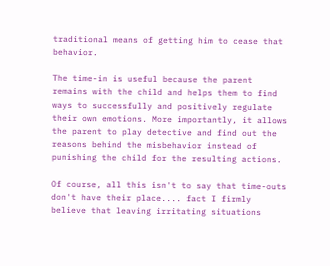traditional means of getting him to cease that behavior.

The time-in is useful because the parent remains with the child and helps them to find ways to successfully and positively regulate their own emotions. More importantly, it allows the parent to play detective and find out the reasons behind the misbehavior instead of punishing the child for the resulting actions.

Of course, all this isn't to say that time-outs don't have their place.... fact I firmly believe that leaving irritating situations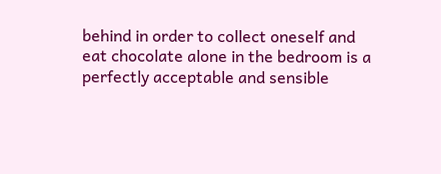behind in order to collect oneself and eat chocolate alone in the bedroom is a perfectly acceptable and sensible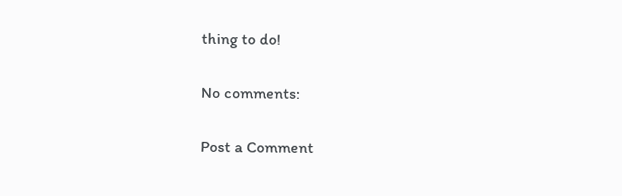thing to do!

No comments:

Post a Comment